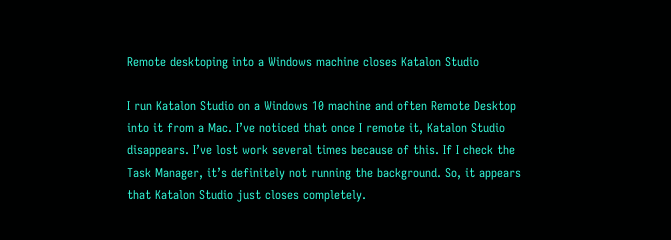Remote desktoping into a Windows machine closes Katalon Studio

I run Katalon Studio on a Windows 10 machine and often Remote Desktop into it from a Mac. I’ve noticed that once I remote it, Katalon Studio disappears. I’ve lost work several times because of this. If I check the Task Manager, it’s definitely not running the background. So, it appears that Katalon Studio just closes completely.